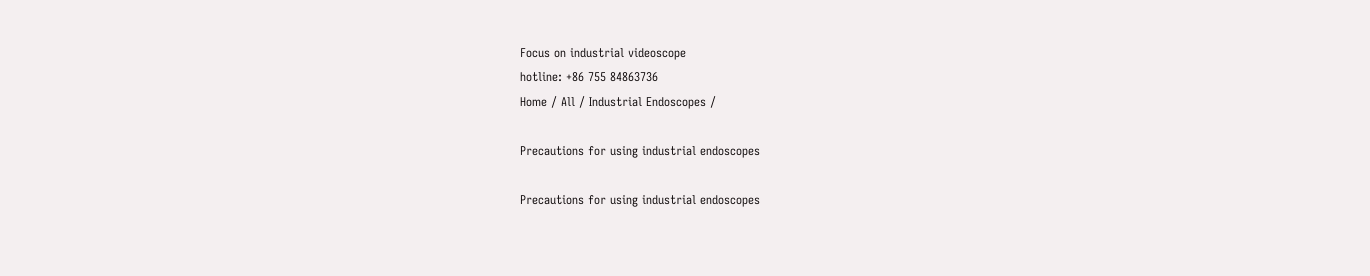Focus on industrial videoscope
hotline: +86 755 84863736
Home / All / Industrial Endoscopes /

Precautions for using industrial endoscopes

Precautions for using industrial endoscopes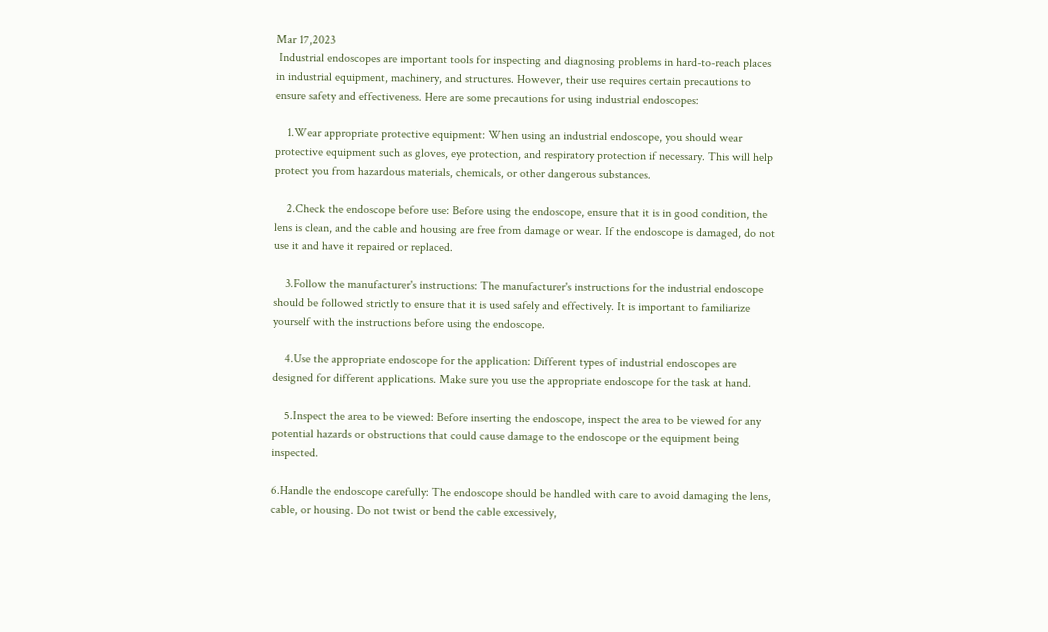Mar 17,2023
 Industrial endoscopes are important tools for inspecting and diagnosing problems in hard-to-reach places in industrial equipment, machinery, and structures. However, their use requires certain precautions to ensure safety and effectiveness. Here are some precautions for using industrial endoscopes:

    1.Wear appropriate protective equipment: When using an industrial endoscope, you should wear protective equipment such as gloves, eye protection, and respiratory protection if necessary. This will help protect you from hazardous materials, chemicals, or other dangerous substances.

    2.Check the endoscope before use: Before using the endoscope, ensure that it is in good condition, the lens is clean, and the cable and housing are free from damage or wear. If the endoscope is damaged, do not use it and have it repaired or replaced.

    3.Follow the manufacturer's instructions: The manufacturer's instructions for the industrial endoscope should be followed strictly to ensure that it is used safely and effectively. It is important to familiarize yourself with the instructions before using the endoscope.

    4.Use the appropriate endoscope for the application: Different types of industrial endoscopes are designed for different applications. Make sure you use the appropriate endoscope for the task at hand.

    5.Inspect the area to be viewed: Before inserting the endoscope, inspect the area to be viewed for any potential hazards or obstructions that could cause damage to the endoscope or the equipment being inspected.

6.Handle the endoscope carefully: The endoscope should be handled with care to avoid damaging the lens, cable, or housing. Do not twist or bend the cable excessively,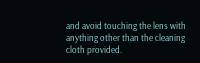and avoid touching the lens with anything other than the cleaning cloth provided.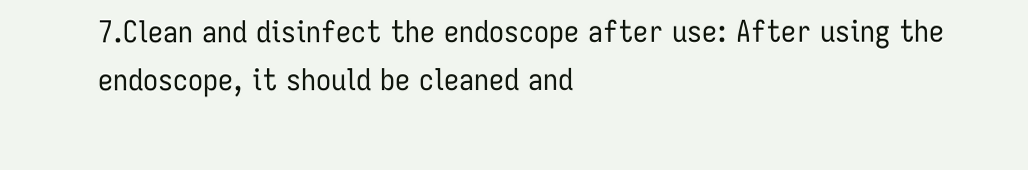7.Clean and disinfect the endoscope after use: After using the endoscope, it should be cleaned and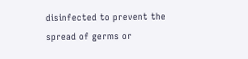disinfected to prevent the spread of germs or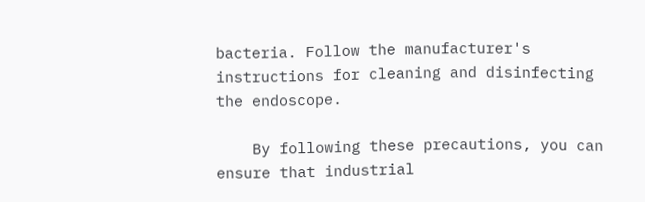bacteria. Follow the manufacturer's instructions for cleaning and disinfecting the endoscope.

    By following these precautions, you can ensure that industrial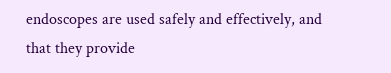endoscopes are used safely and effectively, and that they provide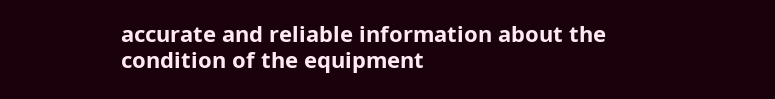accurate and reliable information about the condition of the equipment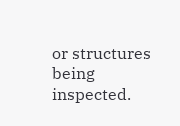or structures being inspected.